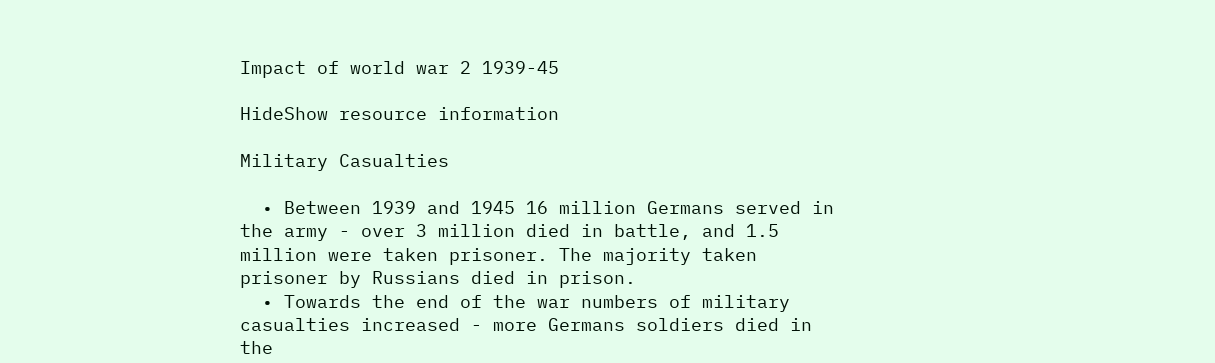Impact of world war 2 1939-45

HideShow resource information

Military Casualties

  • Between 1939 and 1945 16 million Germans served in the army - over 3 million died in battle, and 1.5 million were taken prisoner. The majority taken prisoner by Russians died in prison.
  • Towards the end of the war numbers of military casualties increased - more Germans soldiers died in the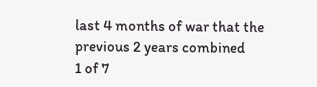last 4 months of war that the previous 2 years combined
1 of 7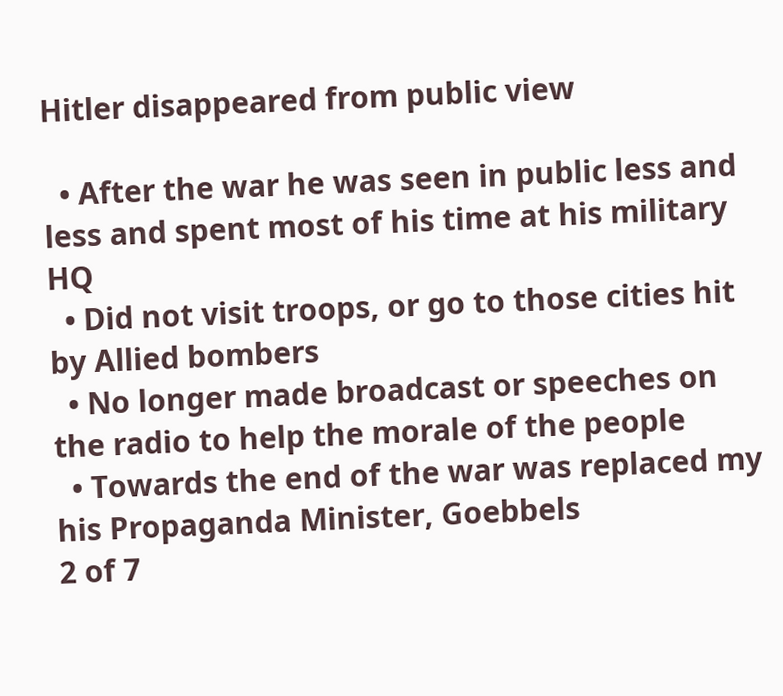Hitler disappeared from public view

  • After the war he was seen in public less and less and spent most of his time at his military HQ
  • Did not visit troops, or go to those cities hit by Allied bombers
  • No longer made broadcast or speeches on the radio to help the morale of the people
  • Towards the end of the war was replaced my his Propaganda Minister, Goebbels
2 of 7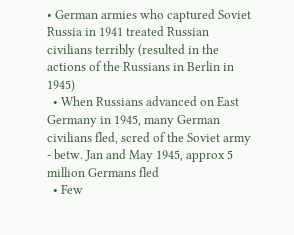• German armies who captured Soviet Russia in 1941 treated Russian civilians terribly (resulted in the actions of the Russians in Berlin in 1945)
  • When Russians advanced on East Germany in 1945, many German civilians fled, scred of the Soviet army - betw. Jan and May 1945, approx 5 million Germans fled
  • Few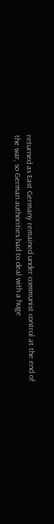returned as East Germany remained under communist control at the end of the war, so German authorities had to deal with a huge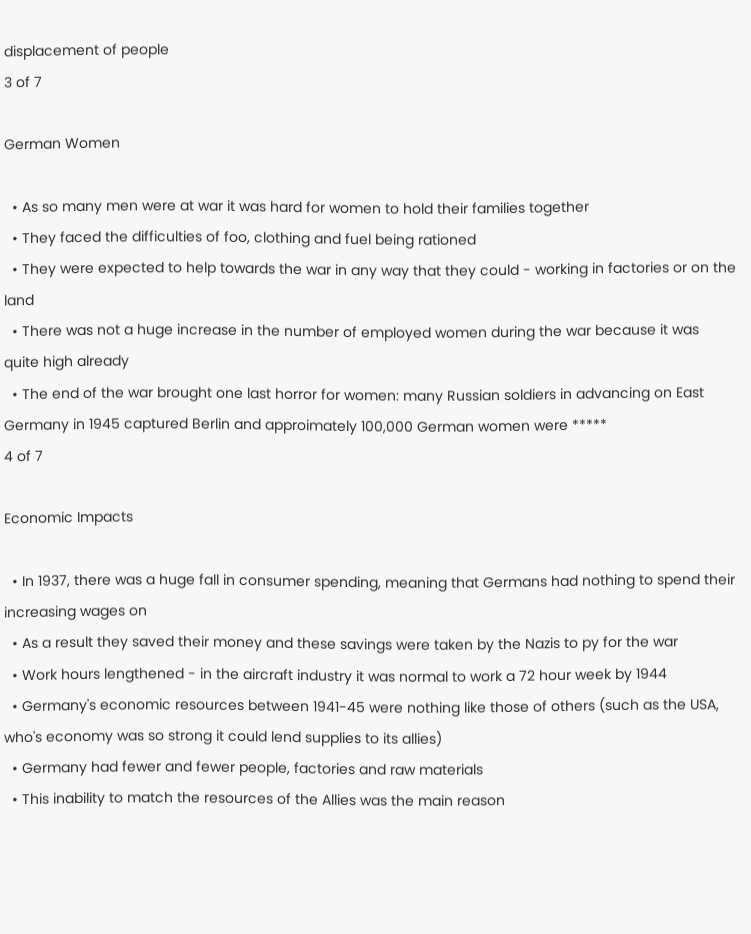displacement of people
3 of 7

German Women

  • As so many men were at war it was hard for women to hold their families together
  • They faced the difficulties of foo, clothing and fuel being rationed
  • They were expected to help towards the war in any way that they could - working in factories or on the land
  • There was not a huge increase in the number of employed women during the war because it was quite high already
  • The end of the war brought one last horror for women: many Russian soldiers in advancing on East Germany in 1945 captured Berlin and approimately 100,000 German women were *****
4 of 7

Economic Impacts

  • In 1937, there was a huge fall in consumer spending, meaning that Germans had nothing to spend their increasing wages on
  • As a result they saved their money and these savings were taken by the Nazis to py for the war
  • Work hours lengthened - in the aircraft industry it was normal to work a 72 hour week by 1944
  • Germany's economic resources between 1941-45 were nothing like those of others (such as the USA, who's economy was so strong it could lend supplies to its allies)
  • Germany had fewer and fewer people, factories and raw materials
  • This inability to match the resources of the Allies was the main reason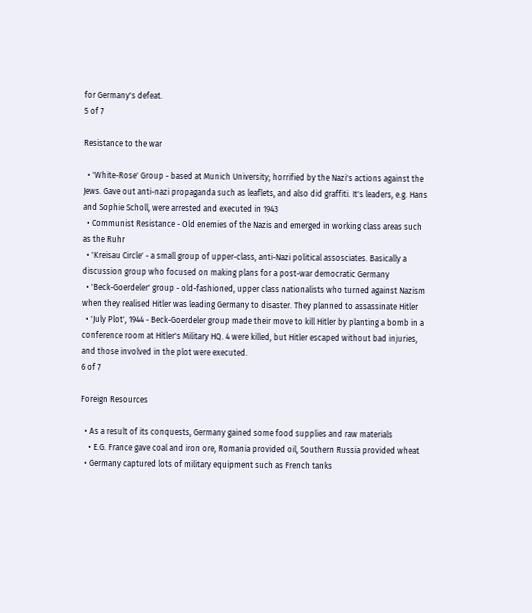for Germany's defeat.
5 of 7

Resistance to the war

  • 'White-Rose' Group - based at Munich University; horrified by the Nazi's actions against the Jews. Gave out anti-nazi propaganda such as leaflets, and also did graffiti. It's leaders, e.g. Hans and Sophie Scholl, were arrested and executed in 1943
  • Communist Resistance - Old enemies of the Nazis and emerged in working class areas such as the Ruhr
  • 'Kreisau Circle' - a small group of upper-class, anti-Nazi political assosciates. Basically a discussion group who focused on making plans for a post-war democratic Germany
  • 'Beck-Goerdeler' group - old-fashioned, upper class nationalists who turned against Nazism when they realised Hitler was leading Germany to disaster. They planned to assassinate Hitler
  • 'July Plot', 1944 - Beck-Goerdeler group made their move to kill Hitler by planting a bomb in a conference room at Hitler's Military HQ. 4 were killed, but Hitler escaped without bad injuries, and those involved in the plot were executed.
6 of 7

Foreign Resources

  • As a result of its conquests, Germany gained some food supplies and raw materials
    • E.G. France gave coal and iron ore, Romania provided oil, Southern Russia provided wheat
  • Germany captured lots of military equipment such as French tanks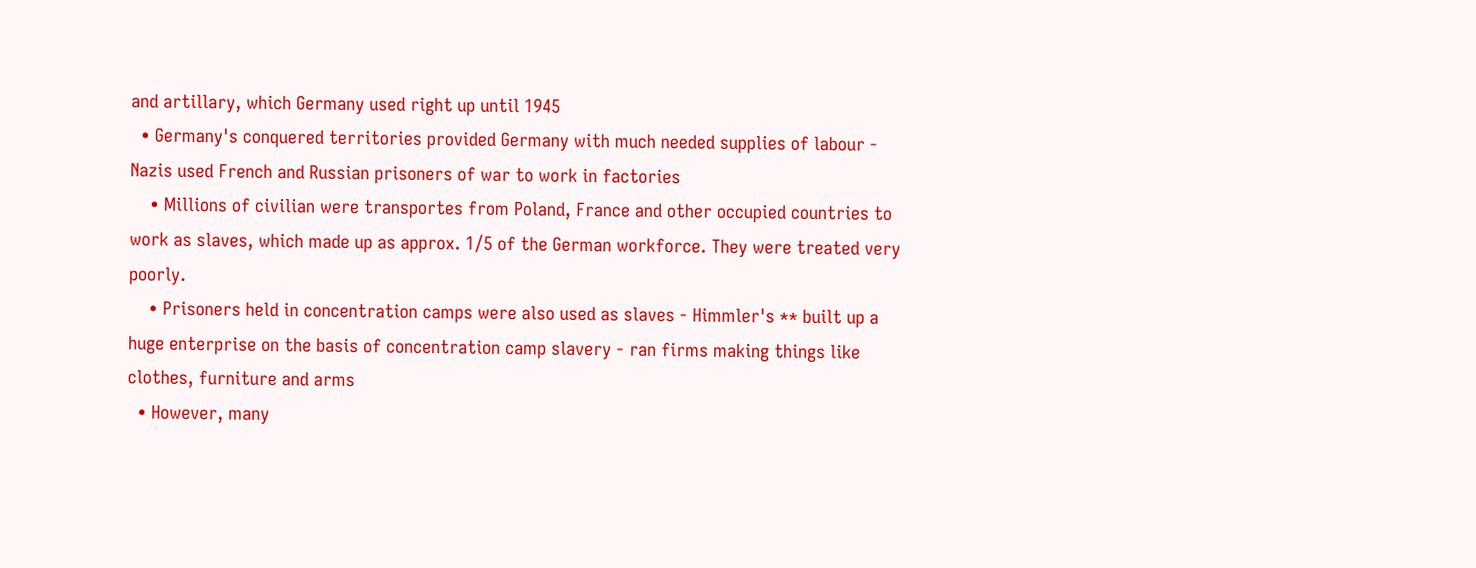and artillary, which Germany used right up until 1945
  • Germany's conquered territories provided Germany with much needed supplies of labour - Nazis used French and Russian prisoners of war to work in factories
    • Millions of civilian were transportes from Poland, France and other occupied countries to work as slaves, which made up as approx. 1/5 of the German workforce. They were treated very poorly.
    • Prisoners held in concentration camps were also used as slaves - Himmler's ** built up a huge enterprise on the basis of concentration camp slavery - ran firms making things like clothes, furniture and arms
  • However, many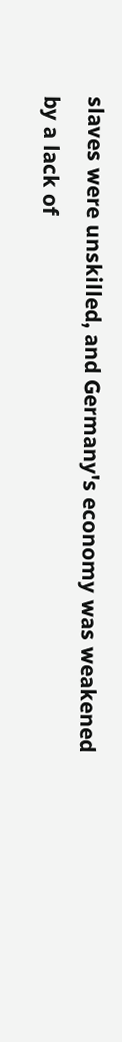slaves were unskilled, and Germany's economy was weakened by a lack of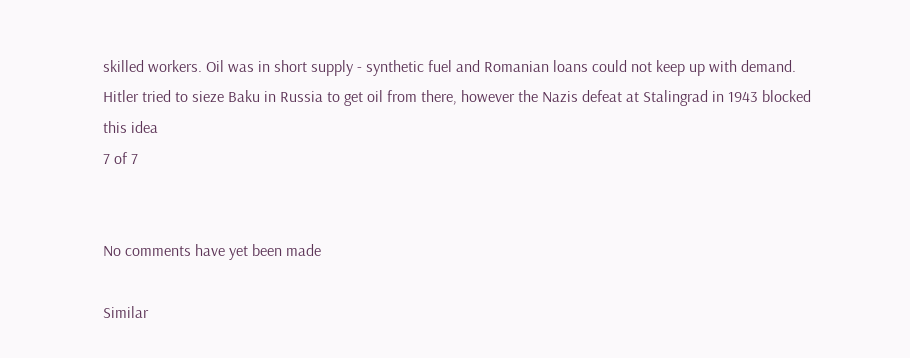skilled workers. Oil was in short supply - synthetic fuel and Romanian loans could not keep up with demand. Hitler tried to sieze Baku in Russia to get oil from there, however the Nazis defeat at Stalingrad in 1943 blocked this idea
7 of 7


No comments have yet been made

Similar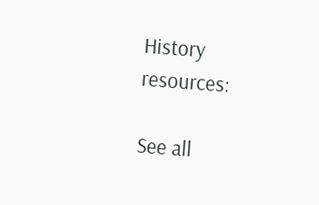History resources:

See all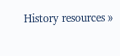History resources »